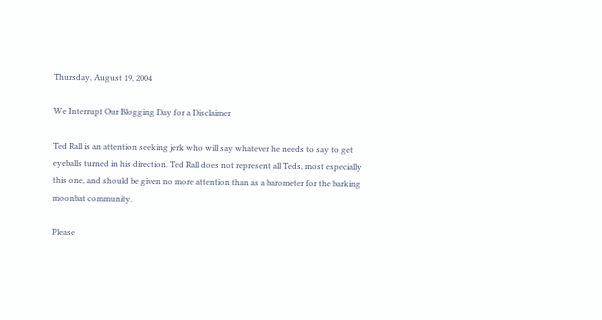Thursday, August 19, 2004

We Interrupt Our Blogging Day for a Disclaimer

Ted Rall is an attention seeking jerk who will say whatever he needs to say to get eyeballs turned in his direction. Ted Rall does not represent all Teds, most especially this one, and should be given no more attention than as a barometer for the barking moonbat community.

Please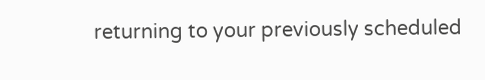returning to your previously scheduled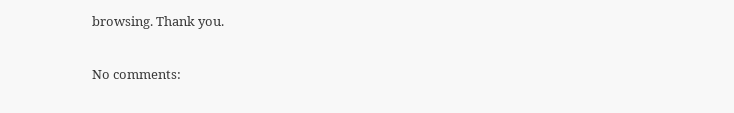browsing. Thank you.

No comments: